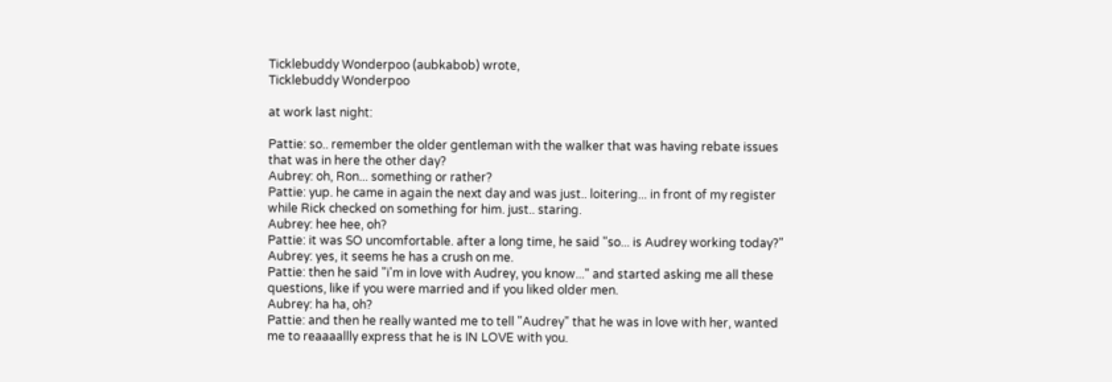Ticklebuddy Wonderpoo (aubkabob) wrote,
Ticklebuddy Wonderpoo

at work last night:

Pattie: so.. remember the older gentleman with the walker that was having rebate issues that was in here the other day?
Aubrey: oh, Ron... something or rather?
Pattie: yup. he came in again the next day and was just.. loitering... in front of my register while Rick checked on something for him. just.. staring.
Aubrey: hee hee, oh?
Pattie: it was SO uncomfortable. after a long time, he said "so... is Audrey working today?"
Aubrey: yes, it seems he has a crush on me.
Pattie: then he said "i'm in love with Audrey, you know..." and started asking me all these questions, like if you were married and if you liked older men.
Aubrey: ha ha, oh?
Pattie: and then he really wanted me to tell "Audrey" that he was in love with her, wanted me to reaaaallly express that he is IN LOVE with you.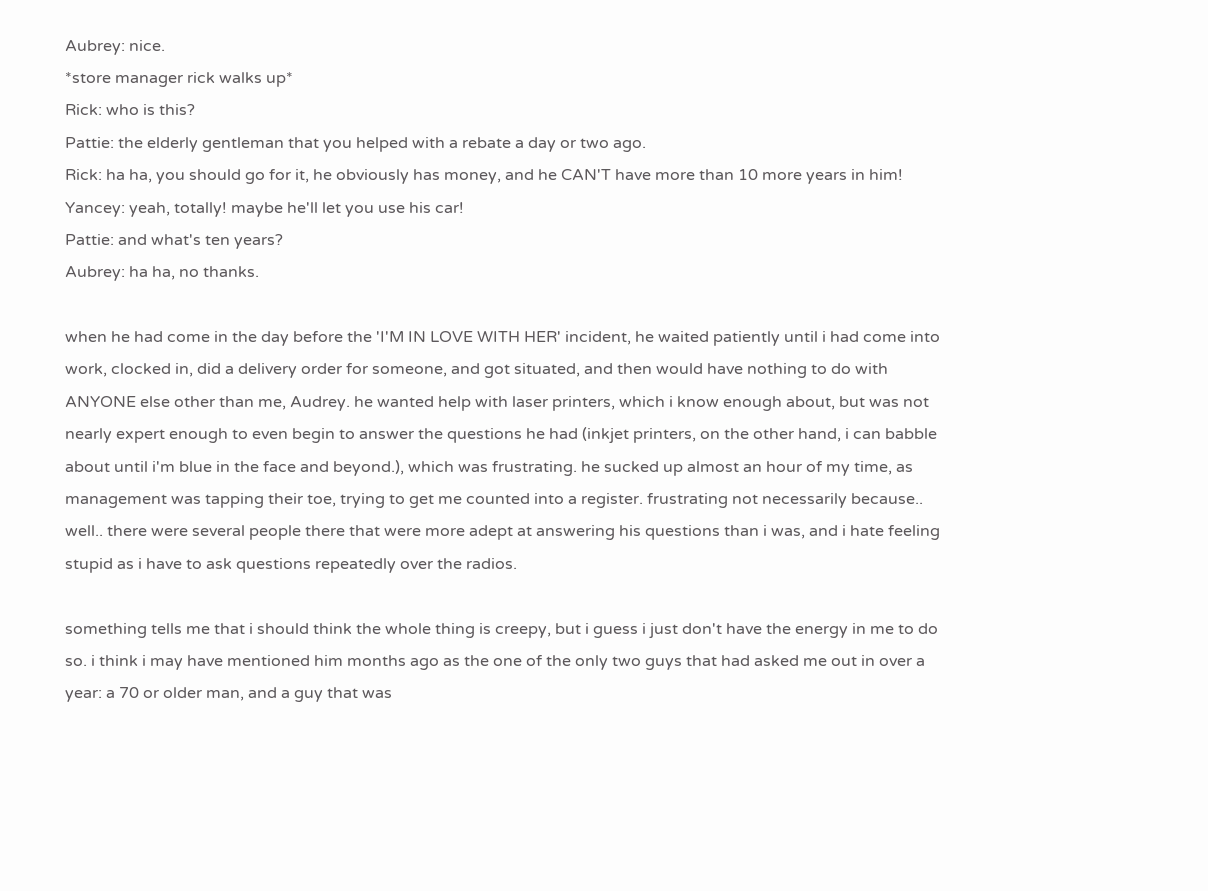Aubrey: nice.
*store manager rick walks up*
Rick: who is this?
Pattie: the elderly gentleman that you helped with a rebate a day or two ago.
Rick: ha ha, you should go for it, he obviously has money, and he CAN'T have more than 10 more years in him!
Yancey: yeah, totally! maybe he'll let you use his car!
Pattie: and what's ten years?
Aubrey: ha ha, no thanks.

when he had come in the day before the 'I'M IN LOVE WITH HER' incident, he waited patiently until i had come into work, clocked in, did a delivery order for someone, and got situated, and then would have nothing to do with ANYONE else other than me, Audrey. he wanted help with laser printers, which i know enough about, but was not nearly expert enough to even begin to answer the questions he had (inkjet printers, on the other hand, i can babble about until i'm blue in the face and beyond.), which was frustrating. he sucked up almost an hour of my time, as management was tapping their toe, trying to get me counted into a register. frustrating not necessarily because.. well.. there were several people there that were more adept at answering his questions than i was, and i hate feeling stupid as i have to ask questions repeatedly over the radios.

something tells me that i should think the whole thing is creepy, but i guess i just don't have the energy in me to do so. i think i may have mentioned him months ago as the one of the only two guys that had asked me out in over a year: a 70 or older man, and a guy that was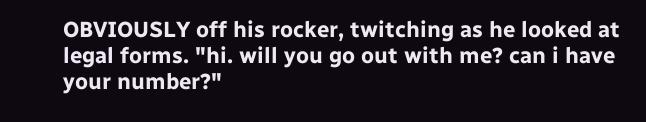OBVIOUSLY off his rocker, twitching as he looked at legal forms. "hi. will you go out with me? can i have your number?"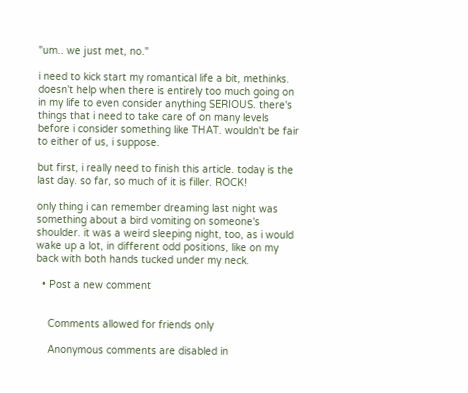"um.. we just met, no."

i need to kick start my romantical life a bit, methinks. doesn't help when there is entirely too much going on in my life to even consider anything SERIOUS. there's things that i need to take care of on many levels before i consider something like THAT. wouldn't be fair to either of us, i suppose.

but first, i really need to finish this article. today is the last day. so far, so much of it is filler. ROCK!

only thing i can remember dreaming last night was something about a bird vomiting on someone's shoulder. it was a weird sleeping night, too, as i would wake up a lot, in different odd positions, like on my back with both hands tucked under my neck.

  • Post a new comment


    Comments allowed for friends only

    Anonymous comments are disabled in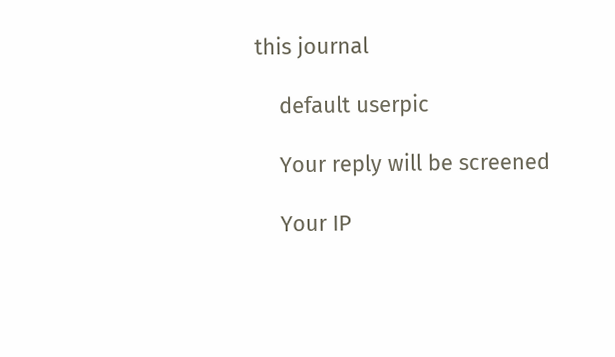this journal

    default userpic

    Your reply will be screened

    Your IP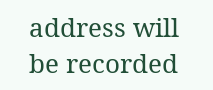address will be recorded